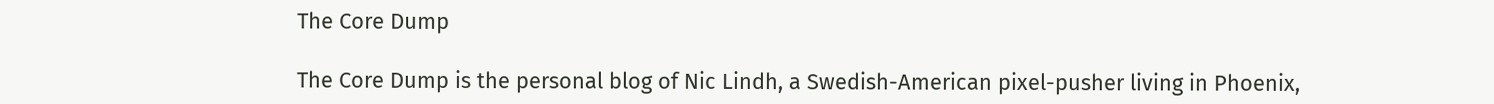The Core Dump

The Core Dump is the personal blog of Nic Lindh, a Swedish-American pixel-pusher living in Phoenix,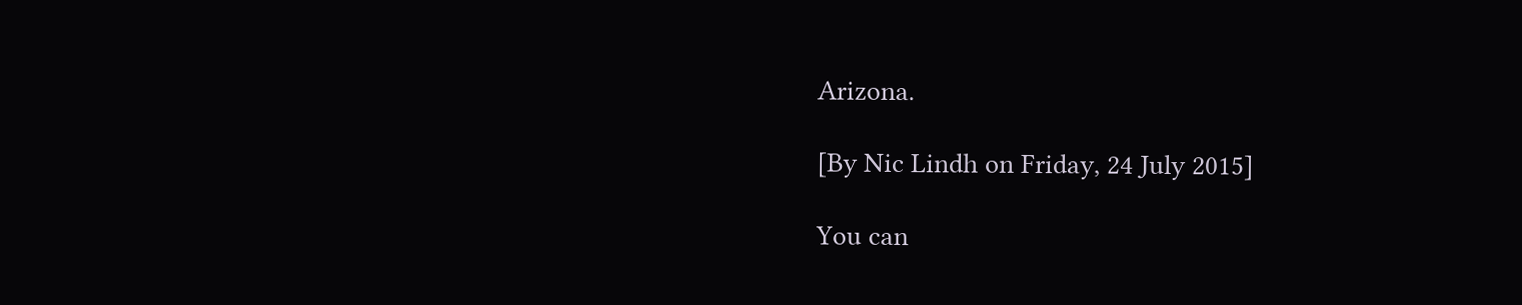Arizona.

[By Nic Lindh on Friday, 24 July 2015]

You can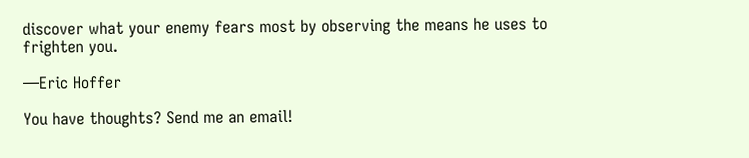discover what your enemy fears most by observing the means he uses to frighten you.

—Eric Hoffer

You have thoughts? Send me an email!